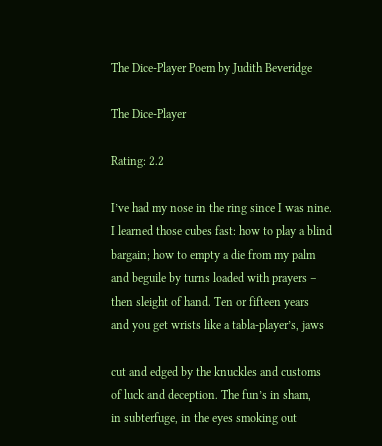The Dice-Player Poem by Judith Beveridge

The Dice-Player

Rating: 2.2

I’ve had my nose in the ring since I was nine.
I learned those cubes fast: how to play a blind
bargain; how to empty a die from my palm
and beguile by turns loaded with prayers –
then sleight of hand. Ten or fifteen years
and you get wrists like a tabla-player’s, jaws

cut and edged by the knuckles and customs
of luck and deception. The fun’s in sham,
in subterfuge, in the eyes smoking out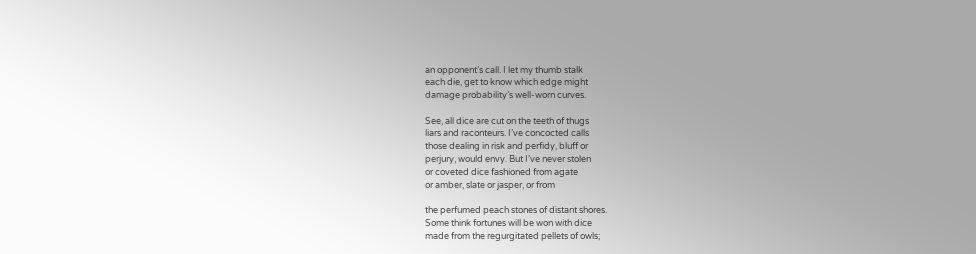an opponent’s call. I let my thumb stalk
each die, get to know which edge might
damage probability’s well-worn curves.

See, all dice are cut on the teeth of thugs
liars and raconteurs. I’ve concocted calls
those dealing in risk and perfidy, bluff or
perjury, would envy. But I’ve never stolen
or coveted dice fashioned from agate
or amber, slate or jasper, or from

the perfumed peach stones of distant shores.
Some think fortunes will be won with dice
made from the regurgitated pellets of owls;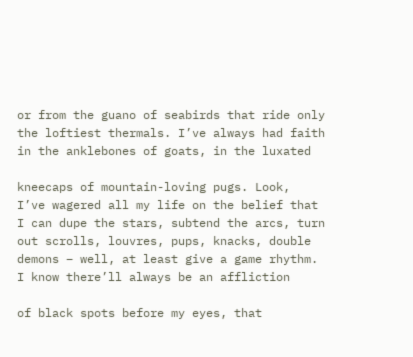or from the guano of seabirds that ride only
the loftiest thermals. I’ve always had faith
in the anklebones of goats, in the luxated

kneecaps of mountain-loving pugs. Look,
I’ve wagered all my life on the belief that
I can dupe the stars, subtend the arcs, turn
out scrolls, louvres, pups, knacks, double
demons – well, at least give a game rhythm.
I know there’ll always be an affliction

of black spots before my eyes, that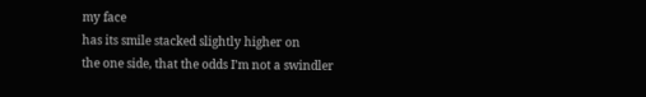my face
has its smile stacked slightly higher on
the one side, that the odds I’m not a swindler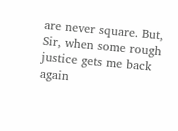are never square. But, Sir, when some rough
justice gets me back again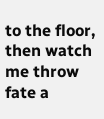to the floor,
then watch me throw fate a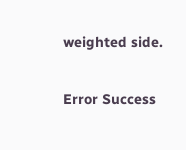weighted side.

Error Success